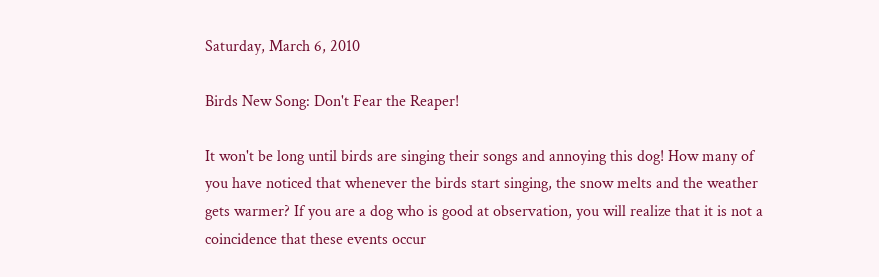Saturday, March 6, 2010

Birds New Song: Don't Fear the Reaper!

It won't be long until birds are singing their songs and annoying this dog! How many of you have noticed that whenever the birds start singing, the snow melts and the weather gets warmer? If you are a dog who is good at observation, you will realize that it is not a coincidence that these events occur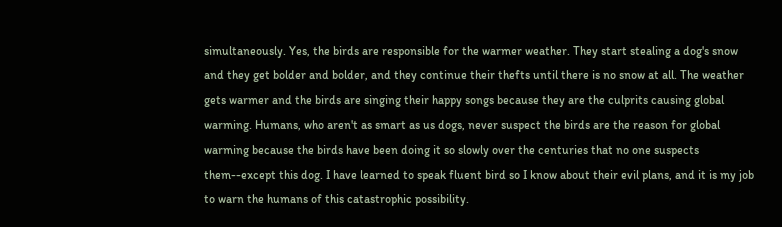simultaneously. Yes, the birds are responsible for the warmer weather. They start stealing a dog's snow and they get bolder and bolder, and they continue their thefts until there is no snow at all. The weather gets warmer and the birds are singing their happy songs because they are the culprits causing global warming. Humans, who aren't as smart as us dogs, never suspect the birds are the reason for global warming because the birds have been doing it so slowly over the centuries that no one suspects them--except this dog. I have learned to speak fluent bird so I know about their evil plans, and it is my job to warn the humans of this catastrophic possibility.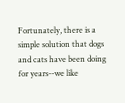Fortunately, there is a simple solution that dogs and cats have been doing for years--we like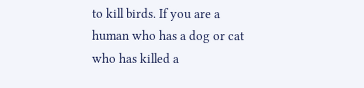to kill birds. If you are a human who has a dog or cat who has killed a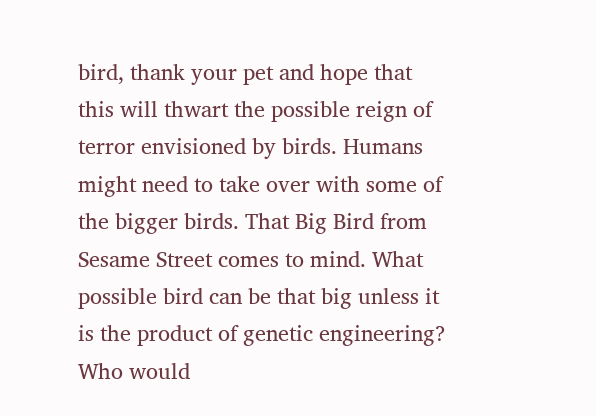bird, thank your pet and hope that this will thwart the possible reign of terror envisioned by birds. Humans might need to take over with some of the bigger birds. That Big Bird from Sesame Street comes to mind. What possible bird can be that big unless it is the product of genetic engineering? Who would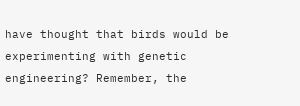have thought that birds would be experimenting with genetic engineering? Remember, the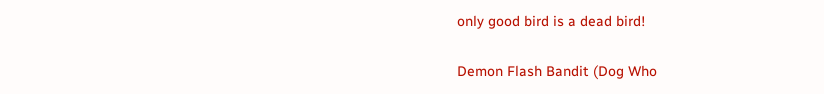only good bird is a dead bird!

Demon Flash Bandit (Dog Who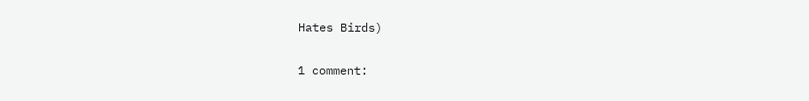Hates Birds)

1 comment: